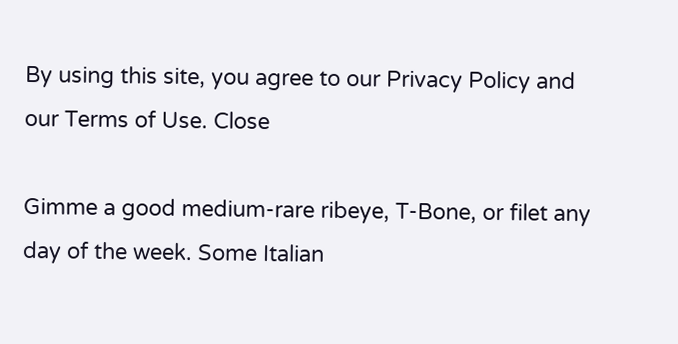By using this site, you agree to our Privacy Policy and our Terms of Use. Close

Gimme a good medium-rare ribeye, T-Bone, or filet any day of the week. Some Italian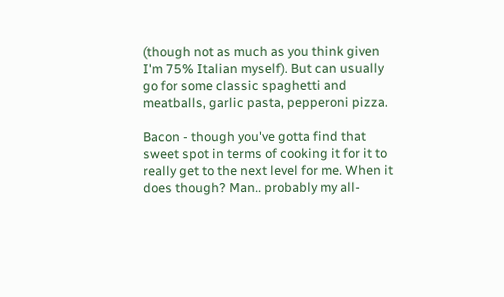(though not as much as you think given I'm 75% Italian myself). But can usually go for some classic spaghetti and meatballs, garlic pasta, pepperoni pizza.

Bacon - though you've gotta find that sweet spot in terms of cooking it for it to really get to the next level for me. When it does though? Man.. probably my all-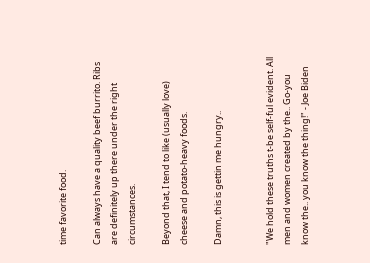time favorite food.

Can always have a quality beef burrito. Ribs are definitely up there under the right circumstances.

Beyond that, I tend to like (usually love) cheese and potato-heavy foods.

Damn, this is gettin me hungry..


"We hold these truths t-be self-ful evident. All men and women created by the.. Go-you know the.. you know the thing!" - Joe Biden